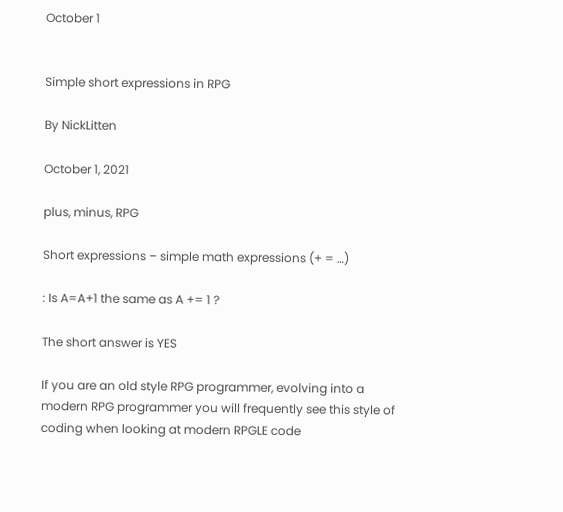October 1


Simple short expressions in RPG

By NickLitten

October 1, 2021

plus, minus, RPG

Short expressions – simple math expressions (+ = …)

: Is A=A+1 the same as A += 1 ?

The short answer is YES

If you are an old style RPG programmer, evolving into a modern RPG programmer you will frequently see this style of coding when looking at modern RPGLE code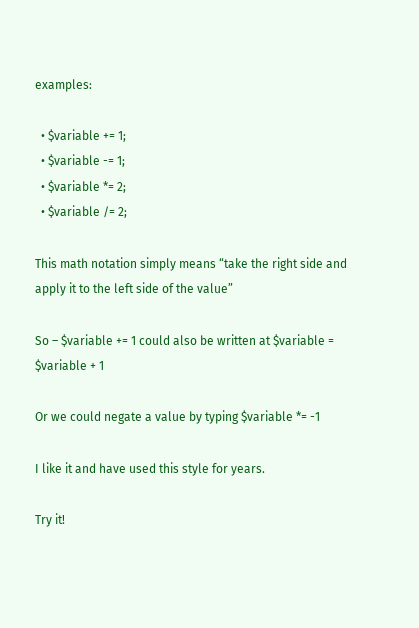examples:

  • $variable += 1;
  • $variable -= 1;
  • $variable *= 2;
  • $variable /= 2;

This math notation simply means “take the right side and apply it to the left side of the value”

So – $variable += 1 could also be written at $variable = $variable + 1

Or we could negate a value by typing $variable *= -1

I like it and have used this style for years.

Try it!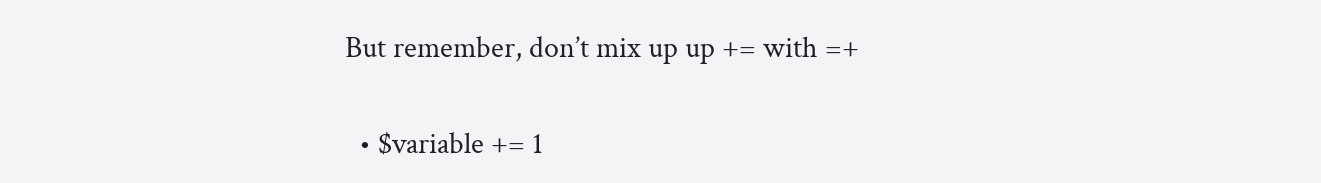But remember, don’t mix up up += with =+

  • $variable += 1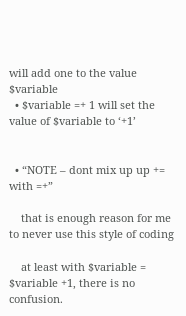will add one to the value $variable
  • $variable =+ 1 will set the value of $variable to ‘+1’


  • “NOTE – dont mix up up += with =+”

    that is enough reason for me to never use this style of coding

    at least with $variable = $variable +1, there is no confusion.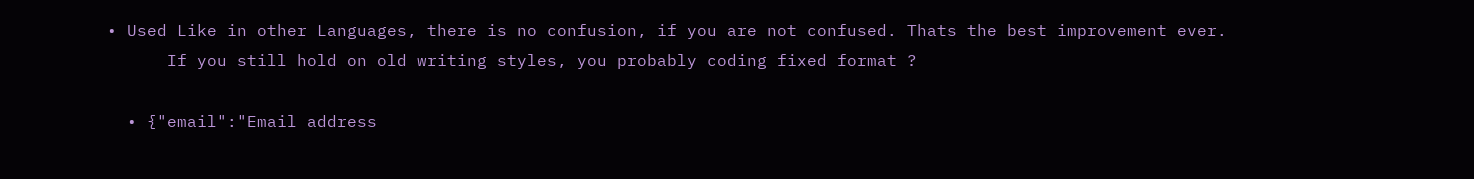• Used Like in other Languages, there is no confusion, if you are not confused. Thats the best improvement ever.
      If you still hold on old writing styles, you probably coding fixed format ?

  • {"email":"Email address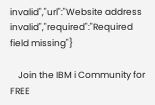invalid","url":"Website address invalid","required":"Required field missing"}

    Join the IBM i Community for FREE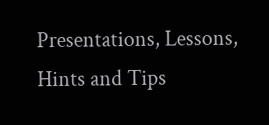Presentations, Lessons, Hints and Tips